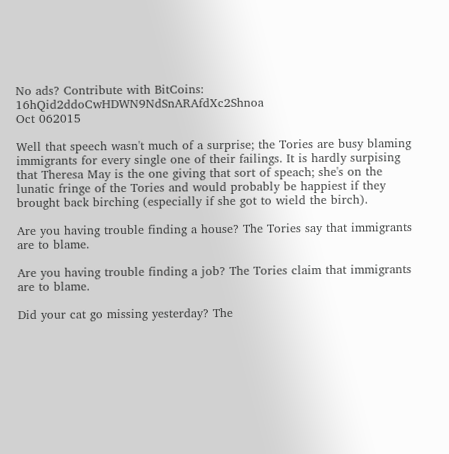No ads? Contribute with BitCoins: 16hQid2ddoCwHDWN9NdSnARAfdXc2Shnoa
Oct 062015

Well that speech wasn't much of a surprise; the Tories are busy blaming immigrants for every single one of their failings. It is hardly surpising that Theresa May is the one giving that sort of speach; she's on the lunatic fringe of the Tories and would probably be happiest if they brought back birching (especially if she got to wield the birch).

Are you having trouble finding a house? The Tories say that immigrants are to blame.

Are you having trouble finding a job? The Tories claim that immigrants are to blame.

Did your cat go missing yesterday? The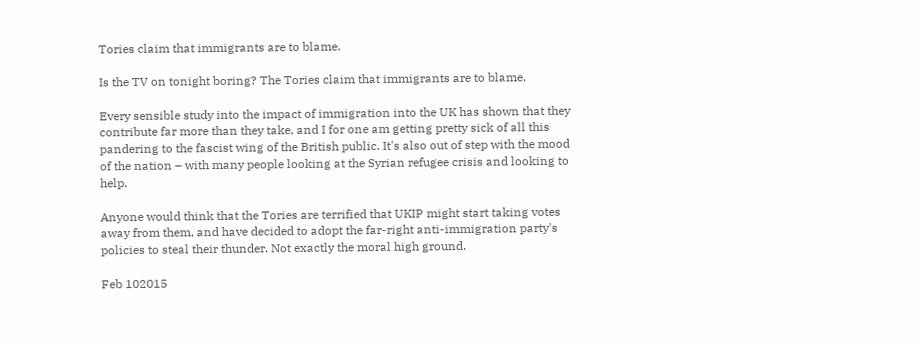Tories claim that immigrants are to blame.

Is the TV on tonight boring? The Tories claim that immigrants are to blame.

Every sensible study into the impact of immigration into the UK has shown that they contribute far more than they take, and I for one am getting pretty sick of all this pandering to the fascist wing of the British public. It's also out of step with the mood of the nation – with many people looking at the Syrian refugee crisis and looking to help.

Anyone would think that the Tories are terrified that UKIP might start taking votes away from them, and have decided to adopt the far-right anti-immigration party's policies to steal their thunder. Not exactly the moral high ground.

Feb 102015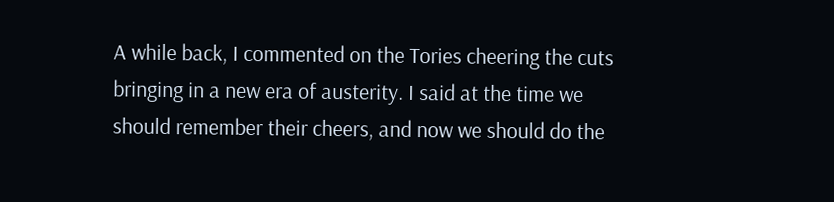A while back, I commented on the Tories cheering the cuts bringing in a new era of austerity. I said at the time we should remember their cheers, and now we should do the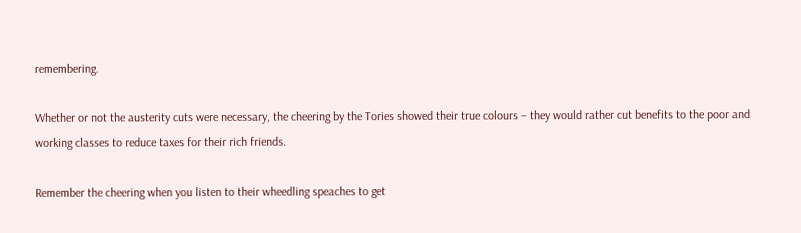remembering.

Whether or not the austerity cuts were necessary, the cheering by the Tories showed their true colours – they would rather cut benefits to the poor and working classes to reduce taxes for their rich friends.

Remember the cheering when you listen to their wheedling speaches to get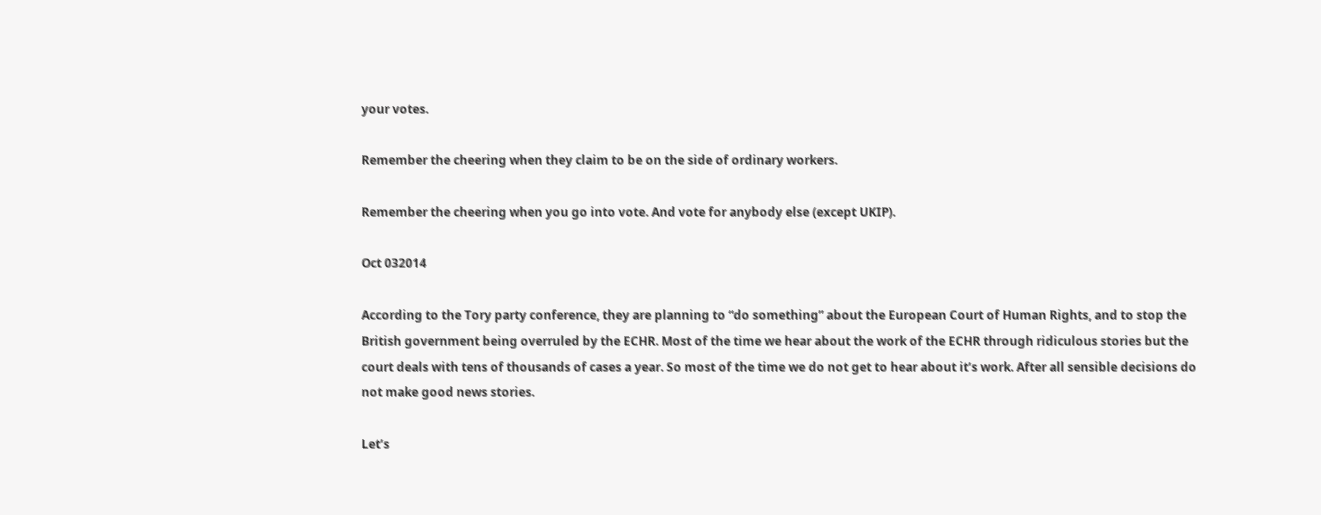your votes.

Remember the cheering when they claim to be on the side of ordinary workers.

Remember the cheering when you go into vote. And vote for anybody else (except UKIP).

Oct 032014

According to the Tory party conference, they are planning to “do something” about the European Court of Human Rights, and to stop the British government being overruled by the ECHR. Most of the time we hear about the work of the ECHR through ridiculous stories but the court deals with tens of thousands of cases a year. So most of the time we do not get to hear about it’s work. After all sensible decisions do not make good news stories.

Let’s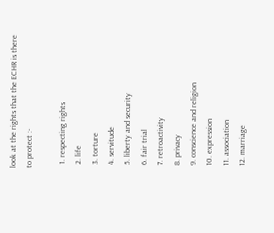look at the rights that the ECHR is there to protect :-

  1. respecting rights
  2. life
  3. torture
  4. servitude
  5. liberty and security
  6. fair trial
  7. retroactivity
  8. privacy
  9. conscience and religion
  10. expression
  11. association
  12. marriage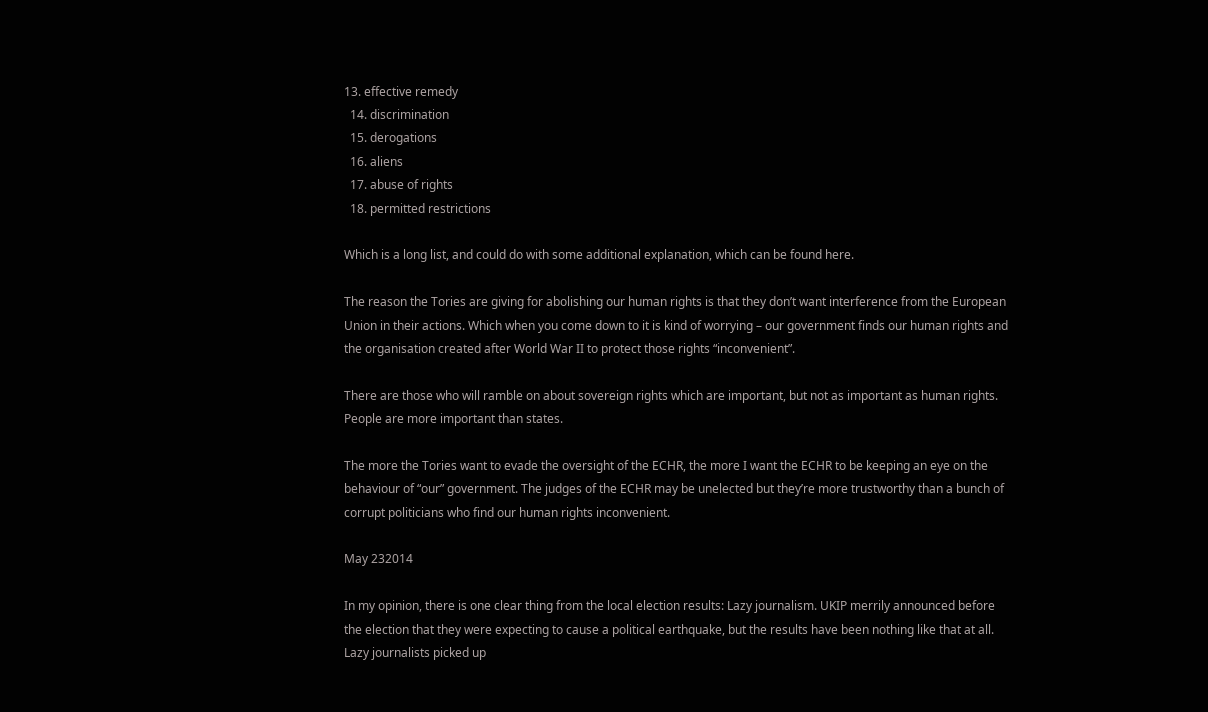13. effective remedy
  14. discrimination
  15. derogations
  16. aliens
  17. abuse of rights
  18. permitted restrictions

Which is a long list, and could do with some additional explanation, which can be found here.

The reason the Tories are giving for abolishing our human rights is that they don’t want interference from the European Union in their actions. Which when you come down to it is kind of worrying – our government finds our human rights and the organisation created after World War II to protect those rights “inconvenient”.

There are those who will ramble on about sovereign rights which are important, but not as important as human rights. People are more important than states.

The more the Tories want to evade the oversight of the ECHR, the more I want the ECHR to be keeping an eye on the behaviour of “our” government. The judges of the ECHR may be unelected but they’re more trustworthy than a bunch of corrupt politicians who find our human rights inconvenient.

May 232014

In my opinion, there is one clear thing from the local election results: Lazy journalism. UKIP merrily announced before the election that they were expecting to cause a political earthquake, but the results have been nothing like that at all. Lazy journalists picked up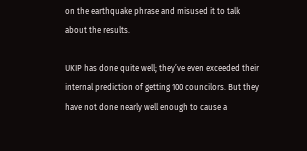on the earthquake phrase and misused it to talk about the results.

UKIP has done quite well; they’ve even exceeded their internal prediction of getting 100 councilors. But they have not done nearly well enough to cause a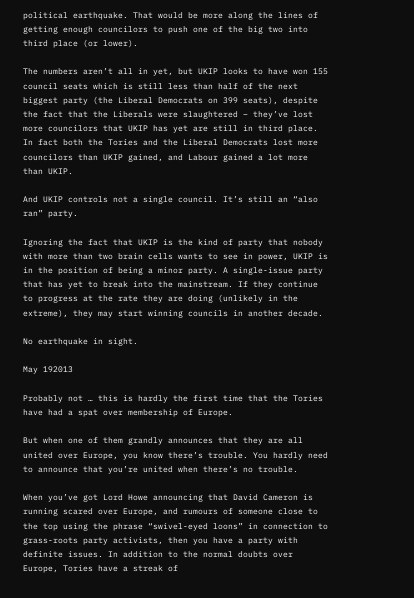political earthquake. That would be more along the lines of getting enough councilors to push one of the big two into third place (or lower).

The numbers aren’t all in yet, but UKIP looks to have won 155 council seats which is still less than half of the next biggest party (the Liberal Democrats on 399 seats), despite the fact that the Liberals were slaughtered – they’ve lost more councilors that UKIP has yet are still in third place. In fact both the Tories and the Liberal Democrats lost more councilors than UKIP gained, and Labour gained a lot more than UKIP.

And UKIP controls not a single council. It’s still an “also ran” party.

Ignoring the fact that UKIP is the kind of party that nobody with more than two brain cells wants to see in power, UKIP is in the position of being a minor party. A single-issue party that has yet to break into the mainstream. If they continue to progress at the rate they are doing (unlikely in the extreme), they may start winning councils in another decade.

No earthquake in sight.

May 192013

Probably not … this is hardly the first time that the Tories have had a spat over membership of Europe.

But when one of them grandly announces that they are all united over Europe, you know there’s trouble. You hardly need to announce that you’re united when there’s no trouble.

When you’ve got Lord Howe announcing that David Cameron is running scared over Europe, and rumours of someone close to the top using the phrase “swivel-eyed loons” in connection to grass-roots party activists, then you have a party with definite issues. In addition to the normal doubts over Europe, Tories have a streak of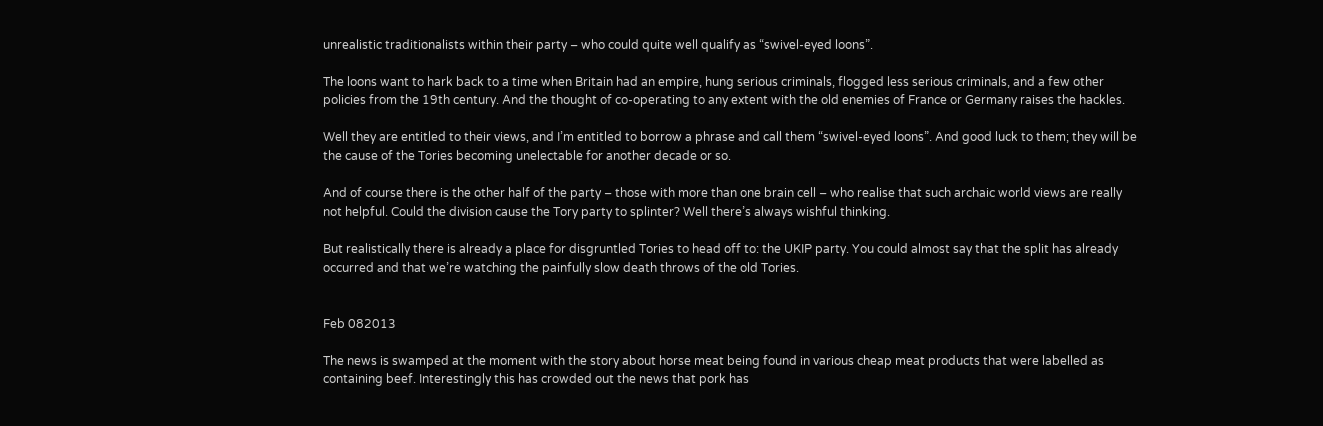unrealistic traditionalists within their party – who could quite well qualify as “swivel-eyed loons”.

The loons want to hark back to a time when Britain had an empire, hung serious criminals, flogged less serious criminals, and a few other policies from the 19th century. And the thought of co-operating to any extent with the old enemies of France or Germany raises the hackles.

Well they are entitled to their views, and I’m entitled to borrow a phrase and call them “swivel-eyed loons”. And good luck to them; they will be the cause of the Tories becoming unelectable for another decade or so.

And of course there is the other half of the party – those with more than one brain cell – who realise that such archaic world views are really not helpful. Could the division cause the Tory party to splinter? Well there’s always wishful thinking.

But realistically there is already a place for disgruntled Tories to head off to: the UKIP party. You could almost say that the split has already occurred and that we’re watching the painfully slow death throws of the old Tories.


Feb 082013

The news is swamped at the moment with the story about horse meat being found in various cheap meat products that were labelled as containing beef. Interestingly this has crowded out the news that pork has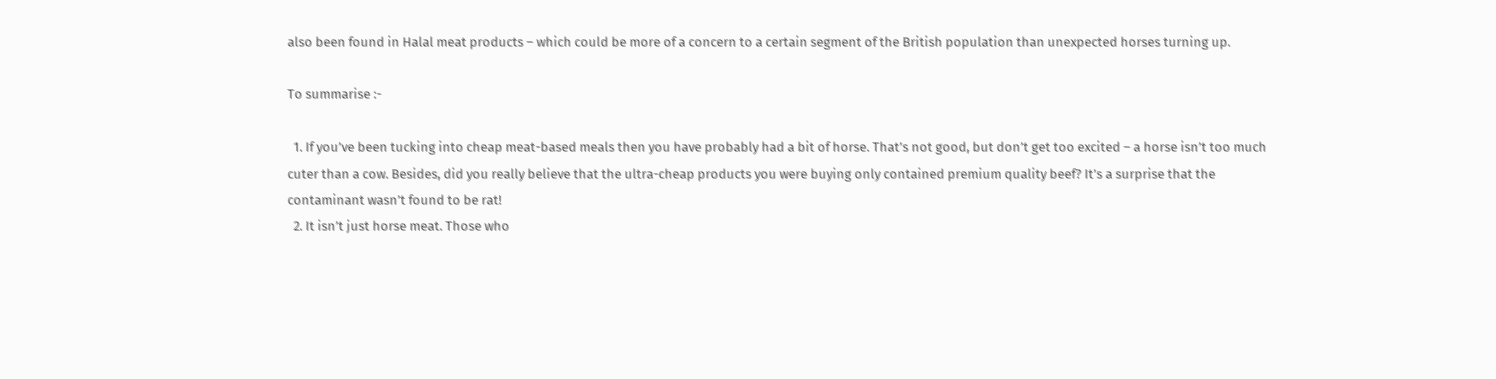also been found in Halal meat products – which could be more of a concern to a certain segment of the British population than unexpected horses turning up.

To summarise :-

  1. If you’ve been tucking into cheap meat-based meals then you have probably had a bit of horse. That’s not good, but don’t get too excited – a horse isn’t too much cuter than a cow. Besides, did you really believe that the ultra-cheap products you were buying only contained premium quality beef? It’s a surprise that the contaminant wasn’t found to be rat!
  2. It isn’t just horse meat. Those who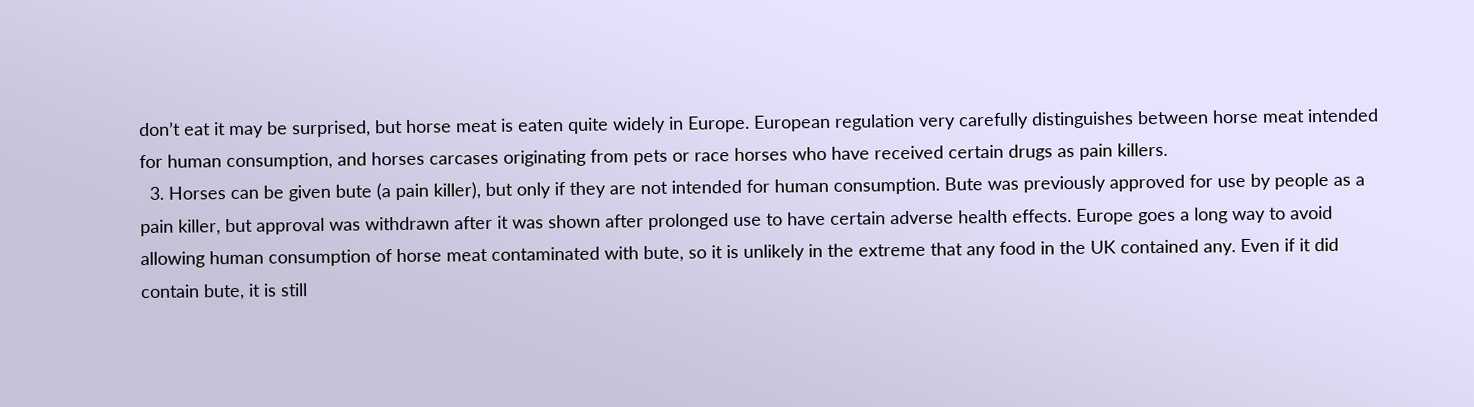don’t eat it may be surprised, but horse meat is eaten quite widely in Europe. European regulation very carefully distinguishes between horse meat intended for human consumption, and horses carcases originating from pets or race horses who have received certain drugs as pain killers.
  3. Horses can be given bute (a pain killer), but only if they are not intended for human consumption. Bute was previously approved for use by people as a pain killer, but approval was withdrawn after it was shown after prolonged use to have certain adverse health effects. Europe goes a long way to avoid allowing human consumption of horse meat contaminated with bute, so it is unlikely in the extreme that any food in the UK contained any. Even if it did contain bute, it is still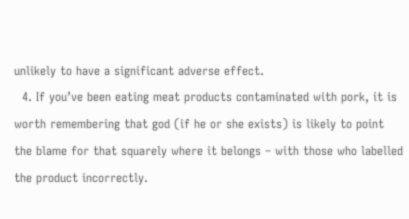unlikely to have a significant adverse effect.
  4. If you’ve been eating meat products contaminated with pork, it is worth remembering that god (if he or she exists) is likely to point the blame for that squarely where it belongs – with those who labelled the product incorrectly.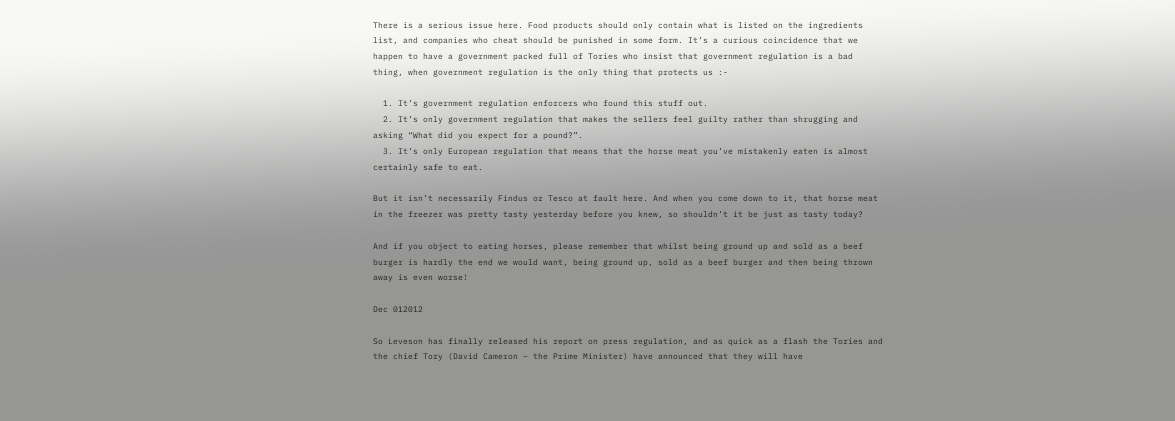There is a serious issue here. Food products should only contain what is listed on the ingredients list, and companies who cheat should be punished in some form. It’s a curious coincidence that we happen to have a government packed full of Tories who insist that government regulation is a bad thing, when government regulation is the only thing that protects us :-

  1. It’s government regulation enforcers who found this stuff out.
  2. It’s only government regulation that makes the sellers feel guilty rather than shrugging and asking “What did you expect for a pound?”.
  3. It’s only European regulation that means that the horse meat you’ve mistakenly eaten is almost certainly safe to eat.

But it isn’t necessarily Findus or Tesco at fault here. And when you come down to it, that horse meat in the freezer was pretty tasty yesterday before you knew, so shouldn’t it be just as tasty today?

And if you object to eating horses, please remember that whilst being ground up and sold as a beef burger is hardly the end we would want, being ground up, sold as a beef burger and then being thrown away is even worse!

Dec 012012

So Leveson has finally released his report on press regulation, and as quick as a flash the Tories and the chief Tory (David Cameron – the Prime Minister) have announced that they will have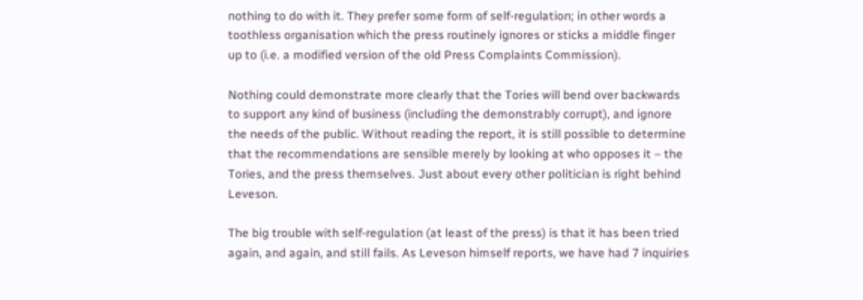nothing to do with it. They prefer some form of self-regulation; in other words a toothless organisation which the press routinely ignores or sticks a middle finger up to (i.e. a modified version of the old Press Complaints Commission).

Nothing could demonstrate more clearly that the Tories will bend over backwards to support any kind of business (including the demonstrably corrupt), and ignore the needs of the public. Without reading the report, it is still possible to determine that the recommendations are sensible merely by looking at who opposes it – the Tories, and the press themselves. Just about every other politician is right behind Leveson.

The big trouble with self-regulation (at least of the press) is that it has been tried again, and again, and still fails. As Leveson himself reports, we have had 7 inquiries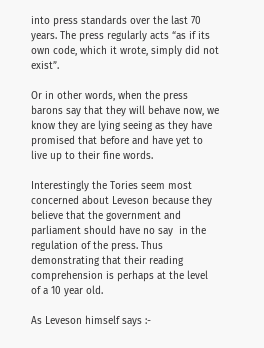into press standards over the last 70 years. The press regularly acts “as if its own code, which it wrote, simply did not exist”.

Or in other words, when the press barons say that they will behave now, we know they are lying seeing as they have promised that before and have yet to live up to their fine words.

Interestingly the Tories seem most concerned about Leveson because they believe that the government and parliament should have no say  in the regulation of the press. Thus demonstrating that their reading comprehension is perhaps at the level of a 10 year old.

As Leveson himself says :-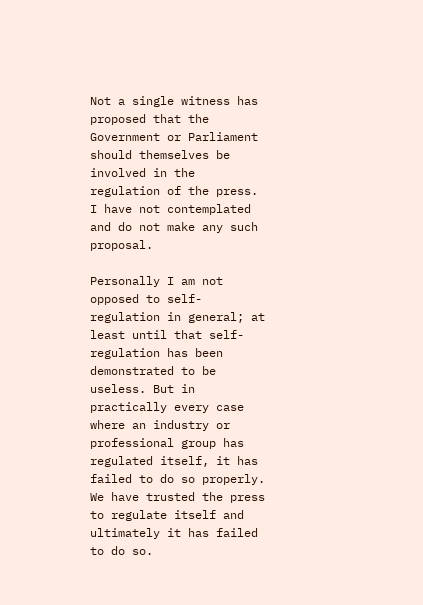Not a single witness has proposed that the Government or Parliament should themselves be involved in the regulation of the press. I have not contemplated and do not make any such proposal.

Personally I am not opposed to self-regulation in general; at least until that self-regulation has been demonstrated to be useless. But in practically every case where an industry or professional group has regulated itself, it has failed to do so properly. We have trusted the press to regulate itself and ultimately it has failed to do so.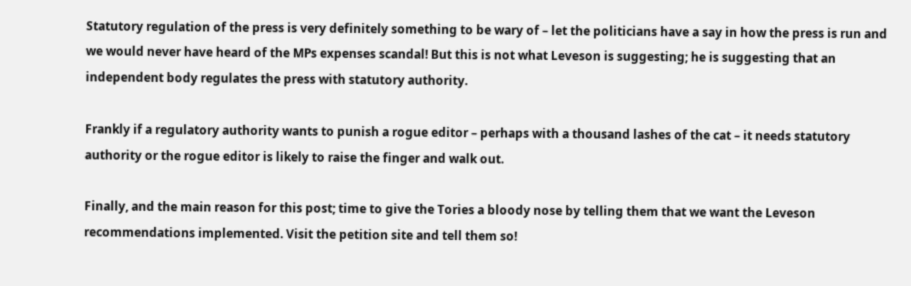Statutory regulation of the press is very definitely something to be wary of – let the politicians have a say in how the press is run and we would never have heard of the MPs expenses scandal! But this is not what Leveson is suggesting; he is suggesting that an independent body regulates the press with statutory authority.

Frankly if a regulatory authority wants to punish a rogue editor – perhaps with a thousand lashes of the cat – it needs statutory authority or the rogue editor is likely to raise the finger and walk out.

Finally, and the main reason for this post; time to give the Tories a bloody nose by telling them that we want the Leveson recommendations implemented. Visit the petition site and tell them so!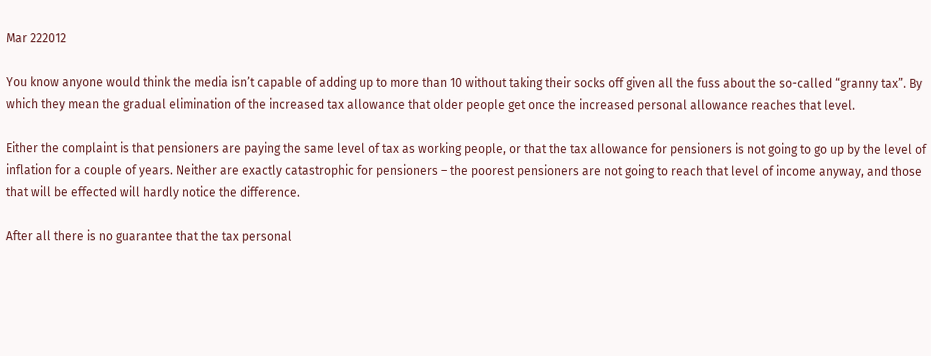Mar 222012

You know anyone would think the media isn’t capable of adding up to more than 10 without taking their socks off given all the fuss about the so-called “granny tax”. By which they mean the gradual elimination of the increased tax allowance that older people get once the increased personal allowance reaches that level.

Either the complaint is that pensioners are paying the same level of tax as working people, or that the tax allowance for pensioners is not going to go up by the level of inflation for a couple of years. Neither are exactly catastrophic for pensioners – the poorest pensioners are not going to reach that level of income anyway, and those that will be effected will hardly notice the difference.

After all there is no guarantee that the tax personal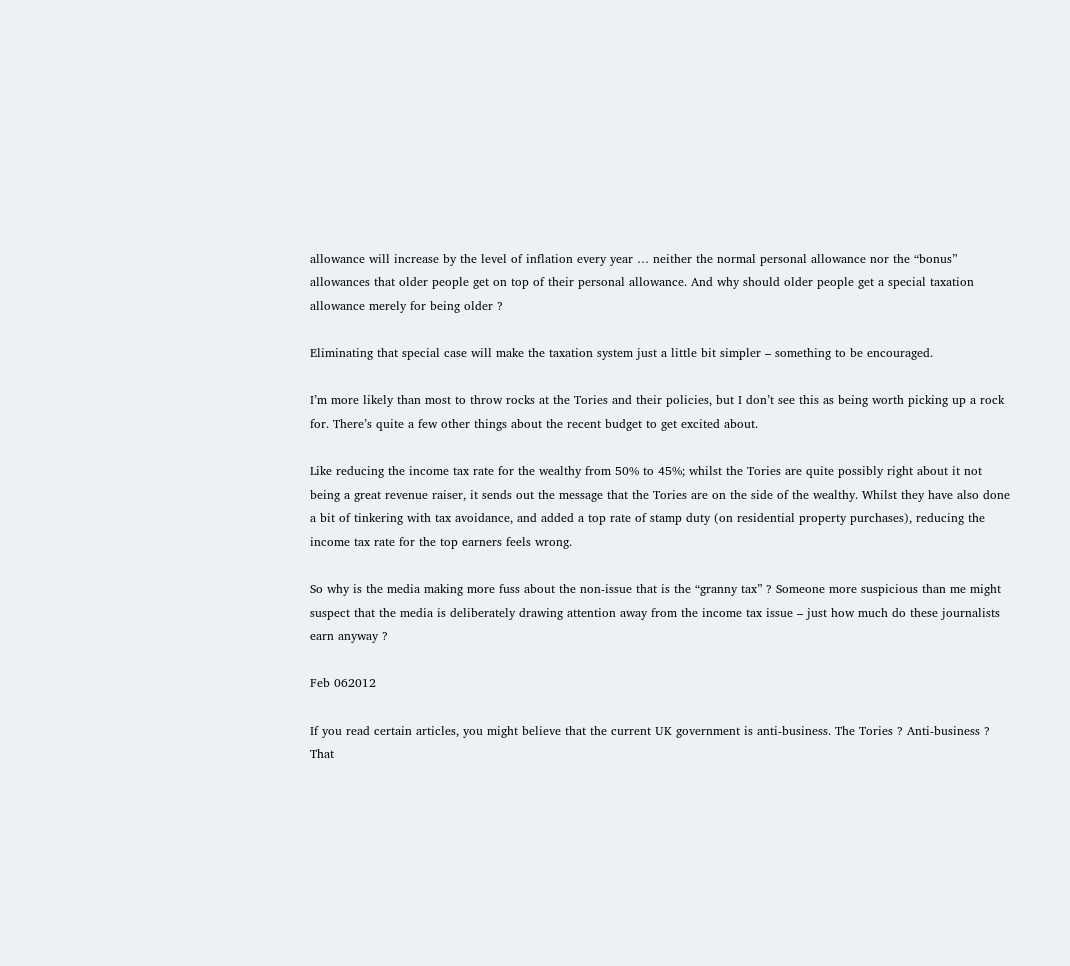allowance will increase by the level of inflation every year … neither the normal personal allowance nor the “bonus” allowances that older people get on top of their personal allowance. And why should older people get a special taxation allowance merely for being older ?

Eliminating that special case will make the taxation system just a little bit simpler – something to be encouraged.

I’m more likely than most to throw rocks at the Tories and their policies, but I don’t see this as being worth picking up a rock for. There’s quite a few other things about the recent budget to get excited about.

Like reducing the income tax rate for the wealthy from 50% to 45%; whilst the Tories are quite possibly right about it not being a great revenue raiser, it sends out the message that the Tories are on the side of the wealthy. Whilst they have also done a bit of tinkering with tax avoidance, and added a top rate of stamp duty (on residential property purchases), reducing the income tax rate for the top earners feels wrong.

So why is the media making more fuss about the non-issue that is the “granny tax” ? Someone more suspicious than me might suspect that the media is deliberately drawing attention away from the income tax issue – just how much do these journalists earn anyway ?

Feb 062012

If you read certain articles, you might believe that the current UK government is anti-business. The Tories ? Anti-business ? That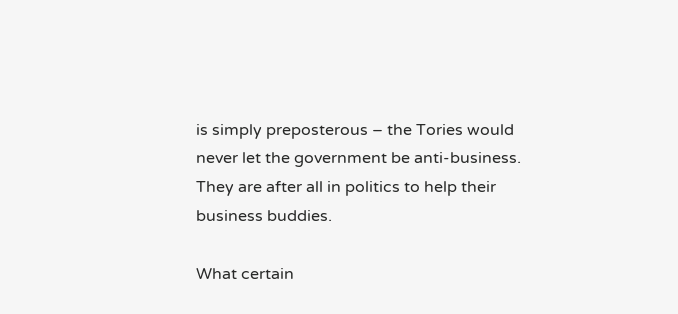is simply preposterous – the Tories would never let the government be anti-business. They are after all in politics to help their business buddies.

What certain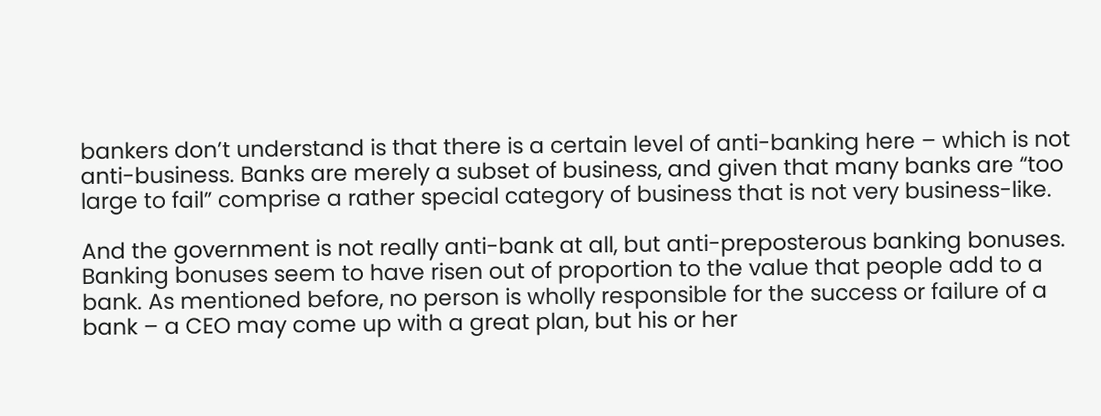bankers don’t understand is that there is a certain level of anti-banking here – which is not anti-business. Banks are merely a subset of business, and given that many banks are “too large to fail” comprise a rather special category of business that is not very business-like.

And the government is not really anti-bank at all, but anti-preposterous banking bonuses. Banking bonuses seem to have risen out of proportion to the value that people add to a bank. As mentioned before, no person is wholly responsible for the success or failure of a bank – a CEO may come up with a great plan, but his or her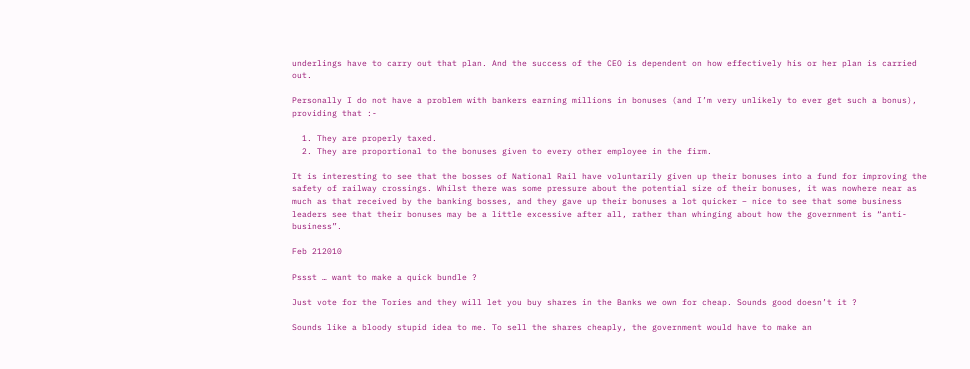underlings have to carry out that plan. And the success of the CEO is dependent on how effectively his or her plan is carried out.

Personally I do not have a problem with bankers earning millions in bonuses (and I’m very unlikely to ever get such a bonus), providing that :-

  1. They are properly taxed.
  2. They are proportional to the bonuses given to every other employee in the firm.

It is interesting to see that the bosses of National Rail have voluntarily given up their bonuses into a fund for improving the safety of railway crossings. Whilst there was some pressure about the potential size of their bonuses, it was nowhere near as much as that received by the banking bosses, and they gave up their bonuses a lot quicker – nice to see that some business leaders see that their bonuses may be a little excessive after all, rather than whinging about how the government is “anti-business”.

Feb 212010

Pssst … want to make a quick bundle ?

Just vote for the Tories and they will let you buy shares in the Banks we own for cheap. Sounds good doesn’t it ?

Sounds like a bloody stupid idea to me. To sell the shares cheaply, the government would have to make an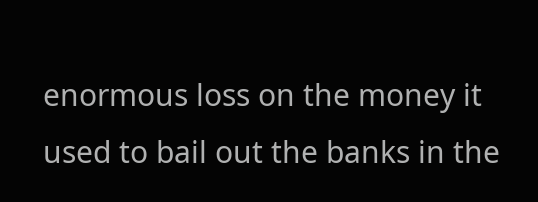enormous loss on the money it used to bail out the banks in the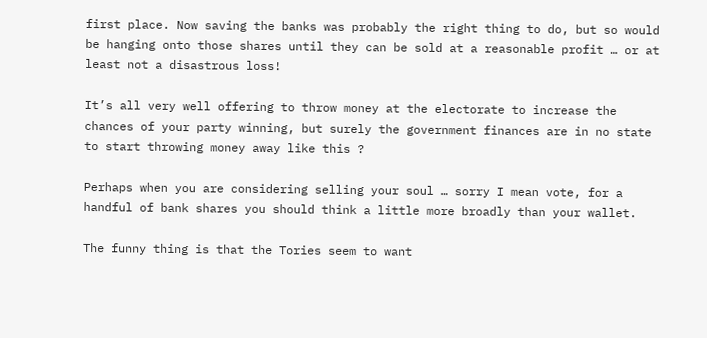first place. Now saving the banks was probably the right thing to do, but so would be hanging onto those shares until they can be sold at a reasonable profit … or at least not a disastrous loss!

It’s all very well offering to throw money at the electorate to increase the chances of your party winning, but surely the government finances are in no state to start throwing money away like this ?

Perhaps when you are considering selling your soul … sorry I mean vote, for a handful of bank shares you should think a little more broadly than your wallet.

The funny thing is that the Tories seem to want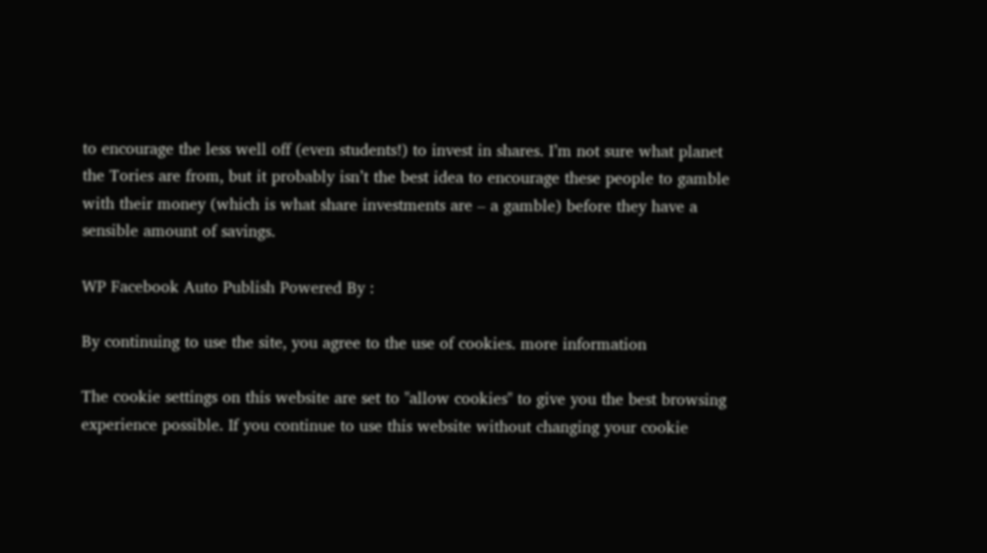to encourage the less well off (even students!) to invest in shares. I’m not sure what planet the Tories are from, but it probably isn’t the best idea to encourage these people to gamble with their money (which is what share investments are – a gamble) before they have a sensible amount of savings.

WP Facebook Auto Publish Powered By :

By continuing to use the site, you agree to the use of cookies. more information

The cookie settings on this website are set to "allow cookies" to give you the best browsing experience possible. If you continue to use this website without changing your cookie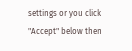settings or you click "Accept" below then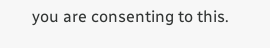you are consenting to this.